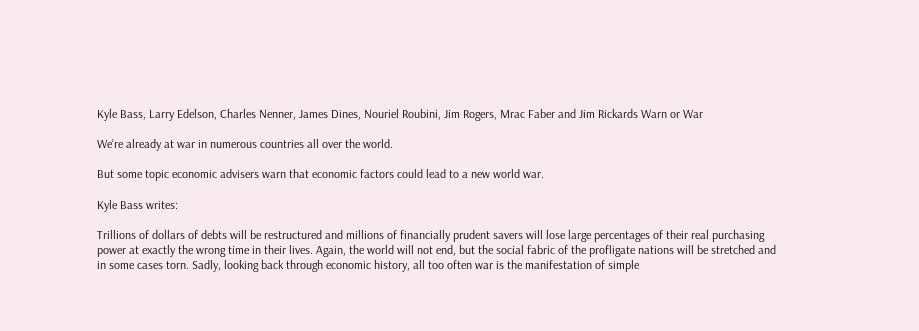Kyle Bass, Larry Edelson, Charles Nenner, James Dines, Nouriel Roubini, Jim Rogers, Mrac Faber and Jim Rickards Warn or War

We’re already at war in numerous countries all over the world.

But some topic economic advisers warn that economic factors could lead to a new world war.

Kyle Bass writes:

Trillions of dollars of debts will be restructured and millions of financially prudent savers will lose large percentages of their real purchasing power at exactly the wrong time in their lives. Again, the world will not end, but the social fabric of the profligate nations will be stretched and in some cases torn. Sadly, looking back through economic history, all too often war is the manifestation of simple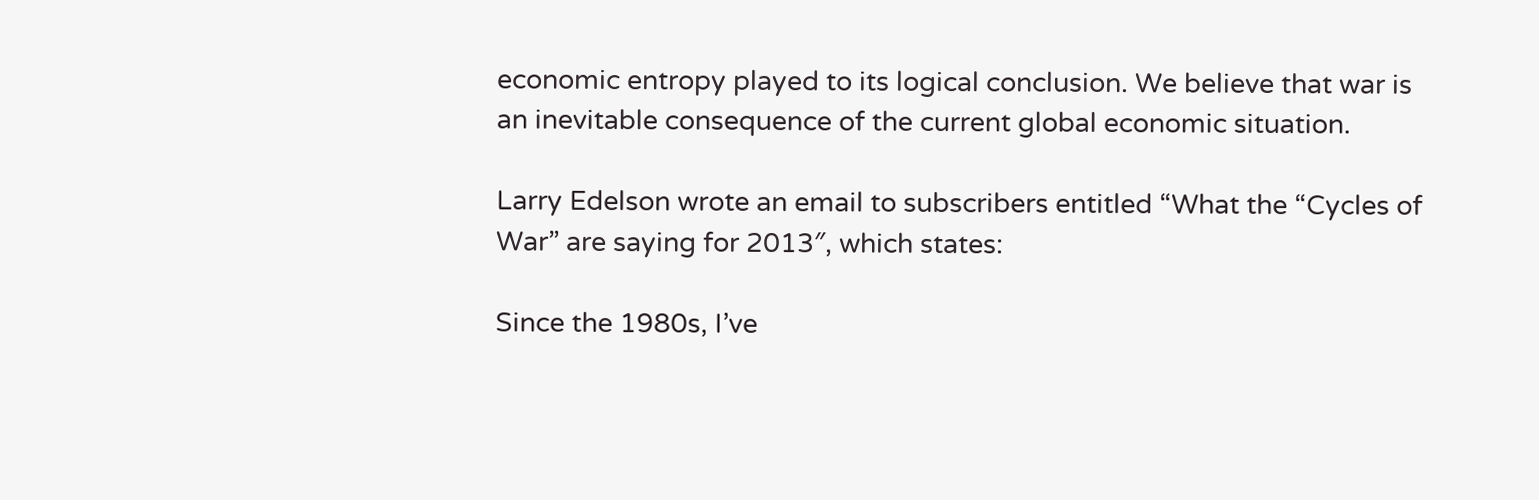economic entropy played to its logical conclusion. We believe that war is an inevitable consequence of the current global economic situation.

Larry Edelson wrote an email to subscribers entitled “What the “Cycles of War” are saying for 2013″, which states:

Since the 1980s, I’ve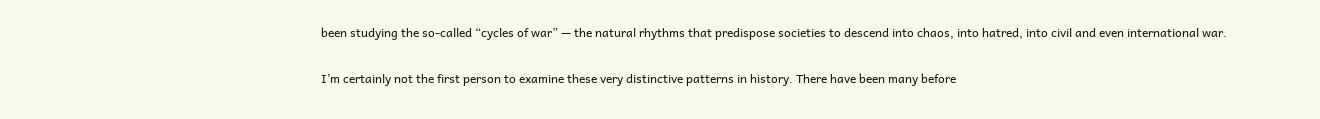been studying the so-called “cycles of war” — the natural rhythms that predispose societies to descend into chaos, into hatred, into civil and even international war.

I’m certainly not the first person to examine these very distinctive patterns in history. There have been many before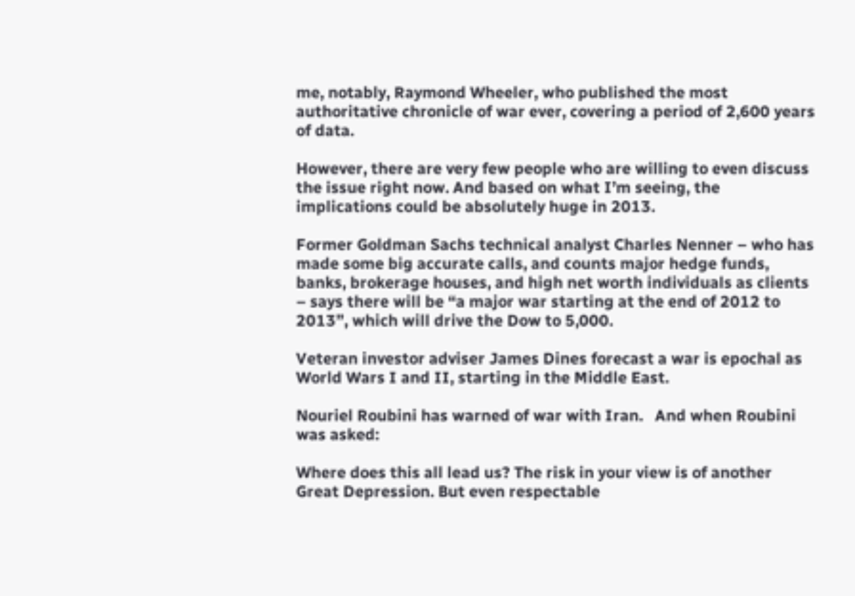me, notably, Raymond Wheeler, who published the most authoritative chronicle of war ever, covering a period of 2,600 years of data.

However, there are very few people who are willing to even discuss the issue right now. And based on what I’m seeing, the implications could be absolutely huge in 2013.

Former Goldman Sachs technical analyst Charles Nenner – who has made some big accurate calls, and counts major hedge funds, banks, brokerage houses, and high net worth individuals as clients – says there will be “a major war starting at the end of 2012 to 2013”, which will drive the Dow to 5,000.

Veteran investor adviser James Dines forecast a war is epochal as World Wars I and II, starting in the Middle East.

Nouriel Roubini has warned of war with Iran.   And when Roubini was asked:

Where does this all lead us? The risk in your view is of another Great Depression. But even respectable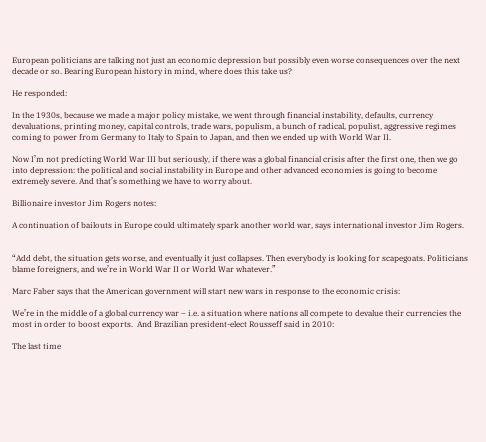European politicians are talking not just an economic depression but possibly even worse consequences over the next decade or so. Bearing European history in mind, where does this take us?

He responded:

In the 1930s, because we made a major policy mistake, we went through financial instability, defaults, currency devaluations, printing money, capital controls, trade wars, populism, a bunch of radical, populist, aggressive regimes coming to power from Germany to Italy to Spain to Japan, and then we ended up with World War II.

Now I’m not predicting World War III but seriously, if there was a global financial crisis after the first one, then we go into depression: the political and social instability in Europe and other advanced economies is going to become extremely severe. And that’s something we have to worry about.

Billionaire investor Jim Rogers notes:

A continuation of bailouts in Europe could ultimately spark another world war, says international investor Jim Rogers.


“Add debt, the situation gets worse, and eventually it just collapses. Then everybody is looking for scapegoats. Politicians blame foreigners, and we’re in World War II or World War whatever.”

Marc Faber says that the American government will start new wars in response to the economic crisis:

We’re in the middle of a global currency war – i.e. a situation where nations all compete to devalue their currencies the most in order to boost exports.  And Brazilian president-elect Rousseff said in 2010:

The last time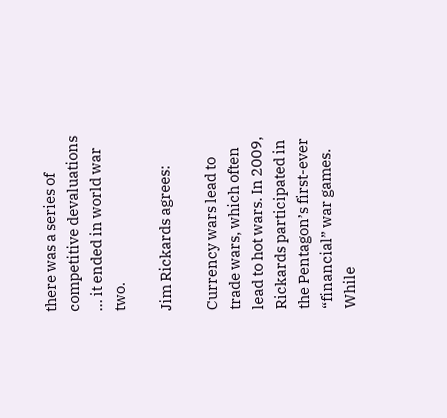there was a series of competitive devaluations … it ended in world war two.

Jim Rickards agrees:

Currency wars lead to trade wars, which often lead to hot wars. In 2009, Rickards participated in the Pentagon’s first-ever “financial” war games. While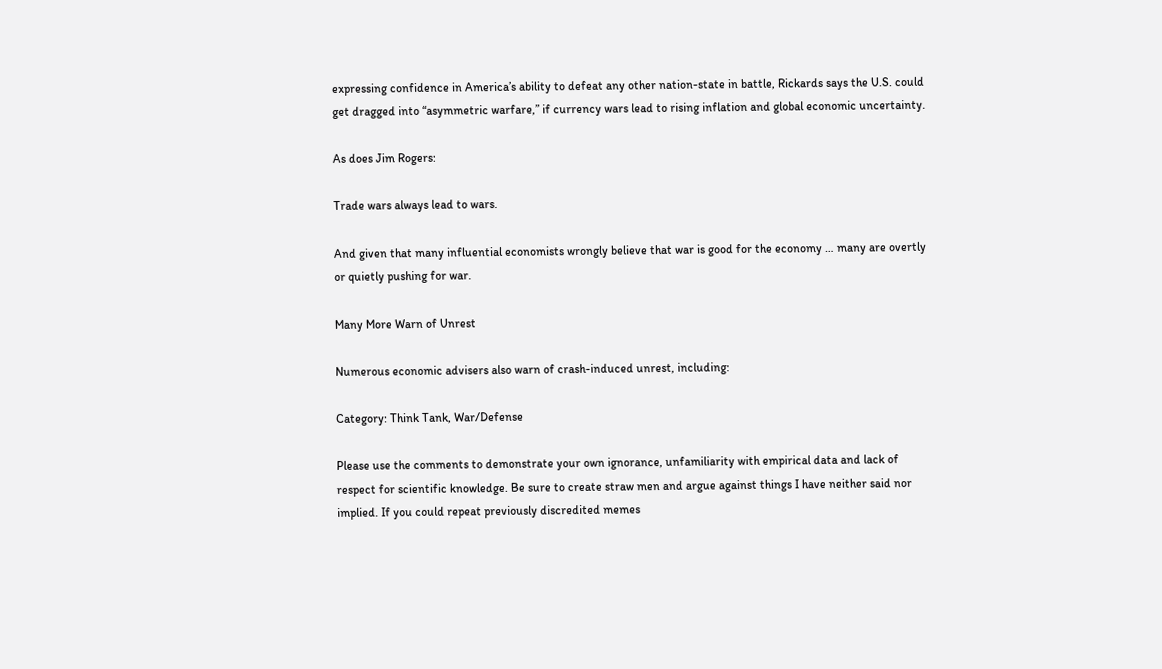expressing confidence in America’s ability to defeat any other nation-state in battle, Rickards says the U.S. could get dragged into “asymmetric warfare,” if currency wars lead to rising inflation and global economic uncertainty.

As does Jim Rogers:

Trade wars always lead to wars.

And given that many influential economists wrongly believe that war is good for the economy … many are overtly or quietly pushing for war.

Many More Warn of Unrest

Numerous economic advisers also warn of crash-induced unrest, including:

Category: Think Tank, War/Defense

Please use the comments to demonstrate your own ignorance, unfamiliarity with empirical data and lack of respect for scientific knowledge. Be sure to create straw men and argue against things I have neither said nor implied. If you could repeat previously discredited memes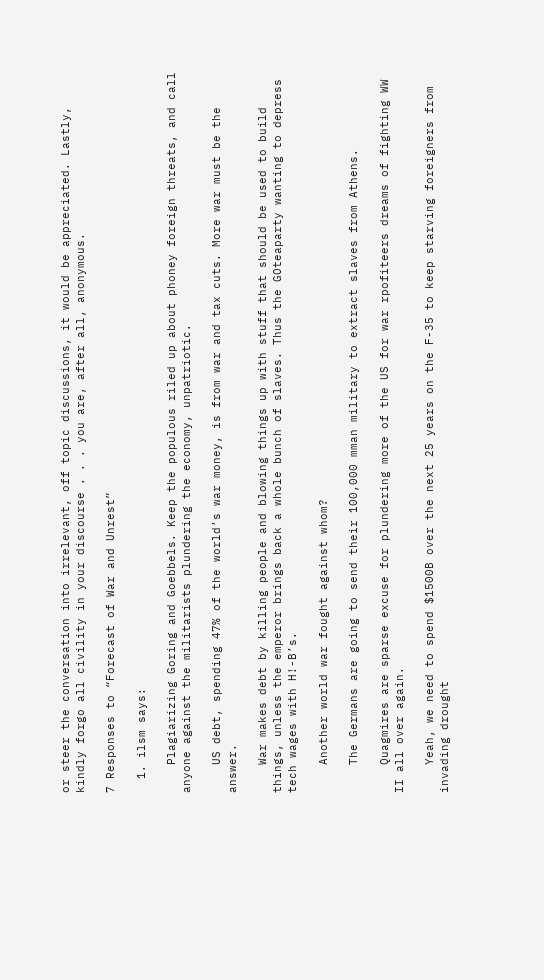or steer the conversation into irrelevant, off topic discussions, it would be appreciated. Lastly, kindly forgo all civility in your discourse . . . you are, after all, anonymous.

7 Responses to “Forecast of War and Unrest”

  1. ilsm says:

    Plagiarizing Goring and Goebbels. Keep the populous riled up about phoney foreign threats, and call anyone against the militarists plundering the economy, unpatriotic.

    US debt, spending 47% of the world’s war money, is from war and tax cuts. More war must be the answer.

    War makes debt by killing people and blowing things up with stuff that should be used to build things, unless the emperor brings back a whole bunch of slaves. Thus the GOteaparty wanting to depress tech wages with H!-B’s.

    Another world war fought against whom?

    The Germans are going to send their 100,000 mman military to extract slaves from Athens.

    Quagmires are sparse excuse for plundering more of the US for war rpofiteers dreams of fighting WW II all over again.

    Yeah, we need to spend $1500B over the next 25 years on the F-35 to keep starving foreigners from invading drought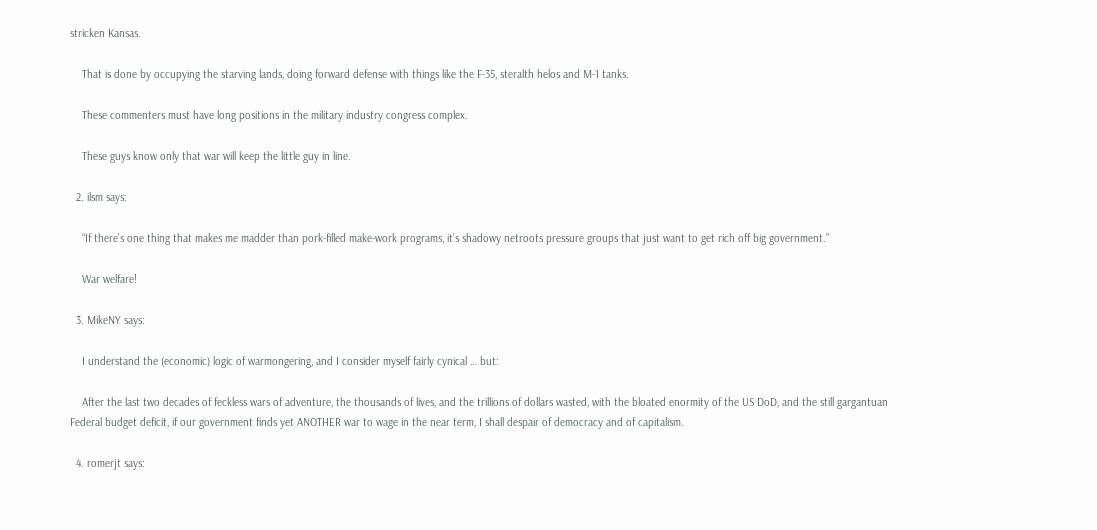stricken Kansas.

    That is done by occupying the starving lands, doing forward defense with things like the F-35, steralth helos and M-1 tanks.

    These commenters must have long positions in the military industry congress complex.

    These guys know only that war will keep the little guy in line.

  2. ilsm says:

    “If there’s one thing that makes me madder than pork-filled make-work programs, it’s shadowy netroots pressure groups that just want to get rich off big government.”

    War welfare!

  3. MikeNY says:

    I understand the (economic) logic of warmongering, and I consider myself fairly cynical … but:

    After the last two decades of feckless wars of adventure, the thousands of lives, and the trillions of dollars wasted, with the bloated enormity of the US DoD, and the still gargantuan Federal budget deficit, if our government finds yet ANOTHER war to wage in the near term, I shall despair of democracy and of capitalism.

  4. romerjt says: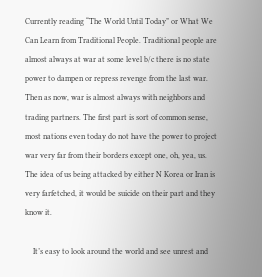Currently reading “The World Until Today” or What We Can Learn from Traditional People. Traditional people are almost always at war at some level b/c there is no state power to dampen or repress revenge from the last war. Then as now, war is almost always with neighbors and trading partners. The first part is sort of common sense, most nations even today do not have the power to project war very far from their borders except one, oh, yea, us. The idea of us being attacked by either N Korea or Iran is very farfetched, it would be suicide on their part and they know it.

    It’s easy to look around the world and see unrest and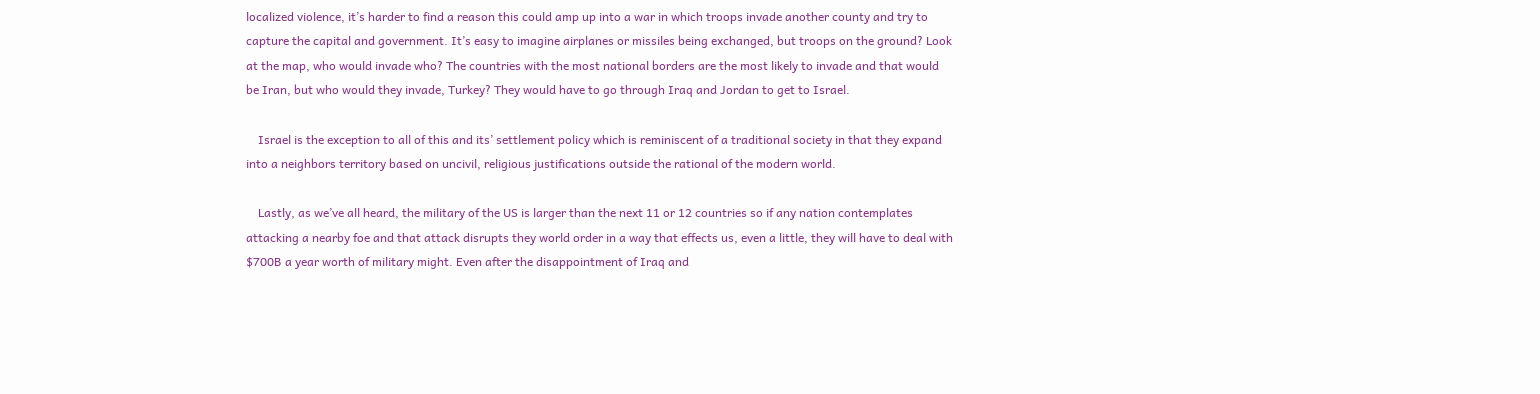localized violence, it’s harder to find a reason this could amp up into a war in which troops invade another county and try to capture the capital and government. It’s easy to imagine airplanes or missiles being exchanged, but troops on the ground? Look at the map, who would invade who? The countries with the most national borders are the most likely to invade and that would be Iran, but who would they invade, Turkey? They would have to go through Iraq and Jordan to get to Israel.

    Israel is the exception to all of this and its’ settlement policy which is reminiscent of a traditional society in that they expand into a neighbors territory based on uncivil, religious justifications outside the rational of the modern world.

    Lastly, as we’ve all heard, the military of the US is larger than the next 11 or 12 countries so if any nation contemplates attacking a nearby foe and that attack disrupts they world order in a way that effects us, even a little, they will have to deal with $700B a year worth of military might. Even after the disappointment of Iraq and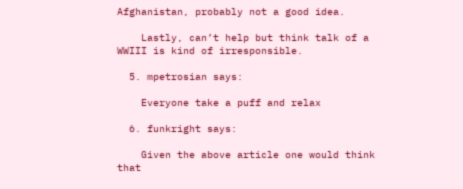Afghanistan, probably not a good idea.

    Lastly, can’t help but think talk of a WWIII is kind of irresponsible.

  5. mpetrosian says:

    Everyone take a puff and relax

  6. funkright says:

    Given the above article one would think that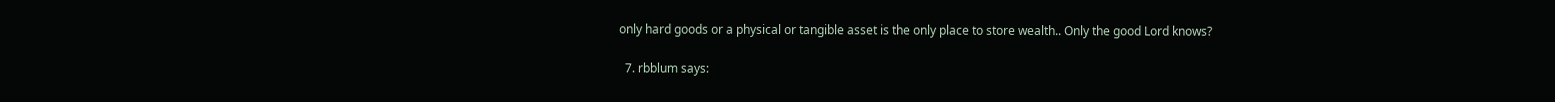only hard goods or a physical or tangible asset is the only place to store wealth.. Only the good Lord knows?

  7. rbblum says: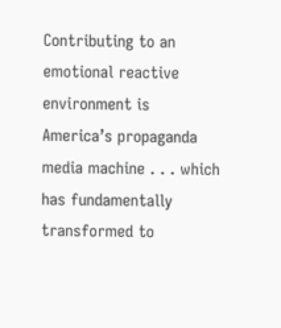Contributing to an emotional reactive environment is America’s propaganda media machine . . . which has fundamentally transformed to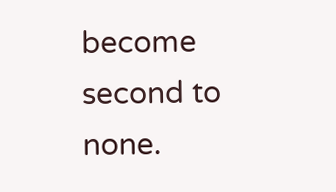become second to none.